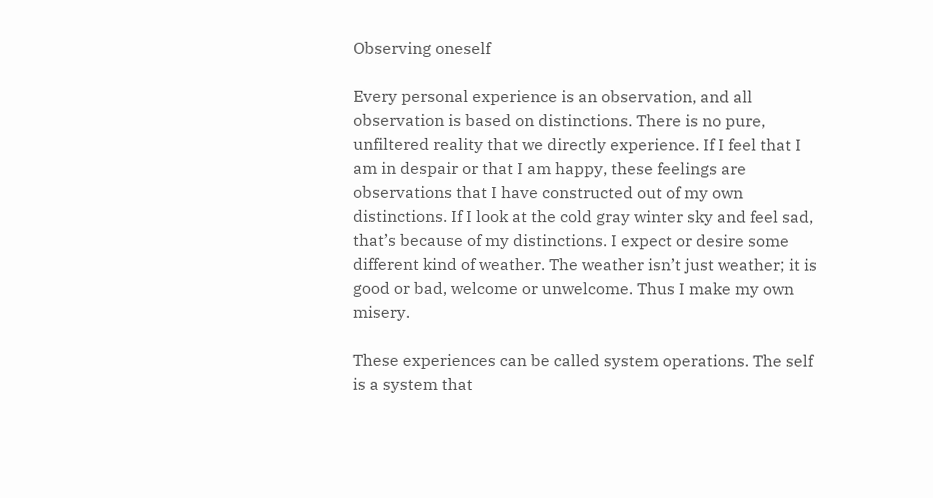Observing oneself

Every personal experience is an observation, and all observation is based on distinctions. There is no pure, unfiltered reality that we directly experience. If I feel that I am in despair or that I am happy, these feelings are observations that I have constructed out of my own distinctions. If I look at the cold gray winter sky and feel sad, that’s because of my distinctions. I expect or desire some different kind of weather. The weather isn’t just weather; it is good or bad, welcome or unwelcome. Thus I make my own misery.

These experiences can be called system operations. The self is a system that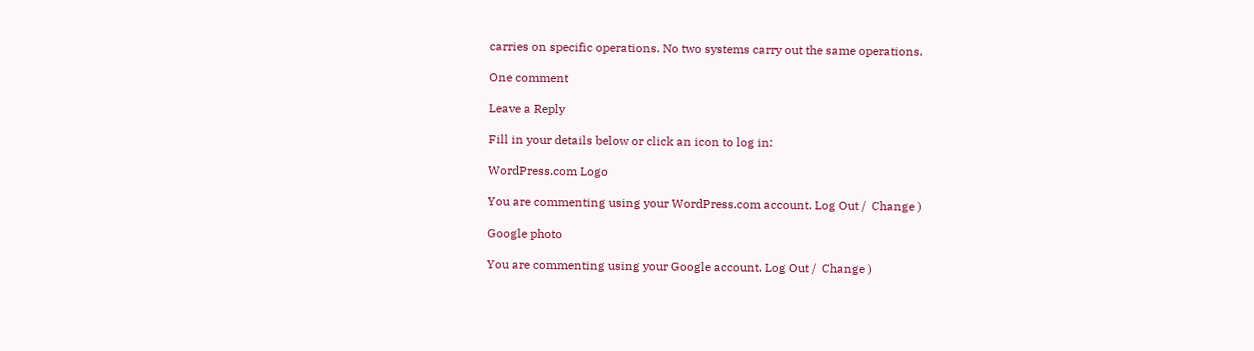carries on specific operations. No two systems carry out the same operations.

One comment

Leave a Reply

Fill in your details below or click an icon to log in:

WordPress.com Logo

You are commenting using your WordPress.com account. Log Out /  Change )

Google photo

You are commenting using your Google account. Log Out /  Change )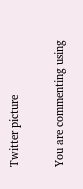Twitter picture

You are commenting using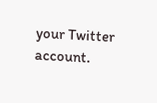your Twitter account.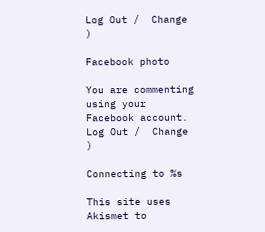Log Out /  Change )

Facebook photo

You are commenting using your Facebook account. Log Out /  Change )

Connecting to %s

This site uses Akismet to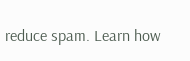reduce spam. Learn how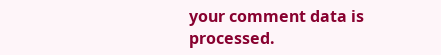your comment data is processed.